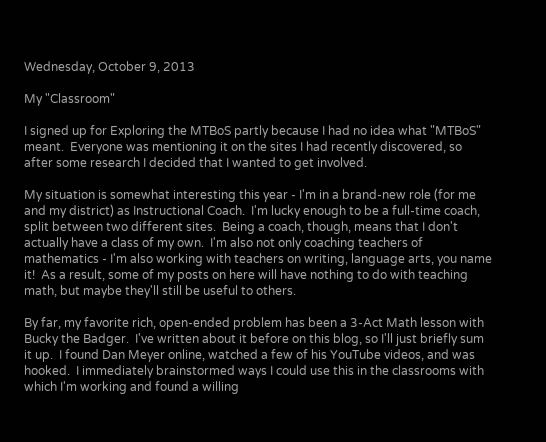Wednesday, October 9, 2013

My "Classroom"

I signed up for Exploring the MTBoS partly because I had no idea what "MTBoS" meant.  Everyone was mentioning it on the sites I had recently discovered, so after some research I decided that I wanted to get involved.

My situation is somewhat interesting this year - I'm in a brand-new role (for me and my district) as Instructional Coach.  I'm lucky enough to be a full-time coach, split between two different sites.  Being a coach, though, means that I don't actually have a class of my own.  I'm also not only coaching teachers of mathematics - I'm also working with teachers on writing, language arts, you name it!  As a result, some of my posts on here will have nothing to do with teaching math, but maybe they'll still be useful to others.

By far, my favorite rich, open-ended problem has been a 3-Act Math lesson with Bucky the Badger.  I've written about it before on this blog, so I'll just briefly sum it up.  I found Dan Meyer online, watched a few of his YouTube videos, and was hooked.  I immediately brainstormed ways I could use this in the classrooms with which I'm working and found a willing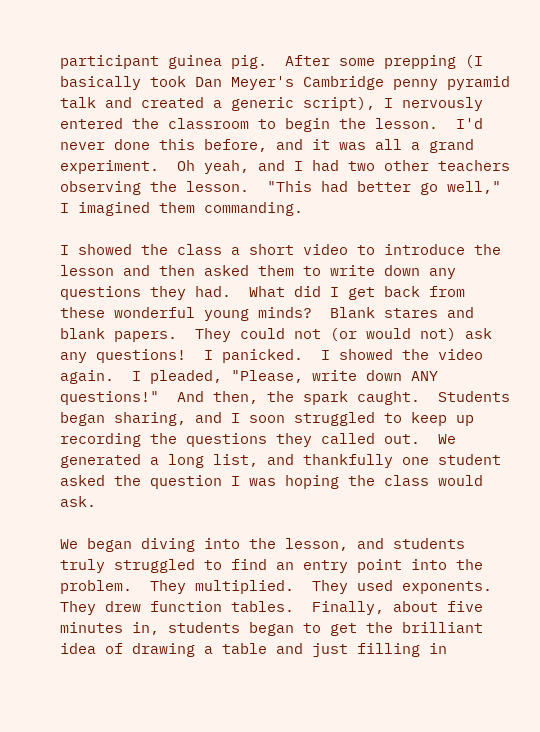participant guinea pig.  After some prepping (I basically took Dan Meyer's Cambridge penny pyramid talk and created a generic script), I nervously entered the classroom to begin the lesson.  I'd never done this before, and it was all a grand experiment.  Oh yeah, and I had two other teachers observing the lesson.  "This had better go well," I imagined them commanding.

I showed the class a short video to introduce the lesson and then asked them to write down any questions they had.  What did I get back from these wonderful young minds?  Blank stares and blank papers.  They could not (or would not) ask any questions!  I panicked.  I showed the video again.  I pleaded, "Please, write down ANY questions!"  And then, the spark caught.  Students began sharing, and I soon struggled to keep up recording the questions they called out.  We generated a long list, and thankfully one student asked the question I was hoping the class would ask.

We began diving into the lesson, and students truly struggled to find an entry point into the problem.  They multiplied.  They used exponents.  They drew function tables.  Finally, about five minutes in, students began to get the brilliant idea of drawing a table and just filling in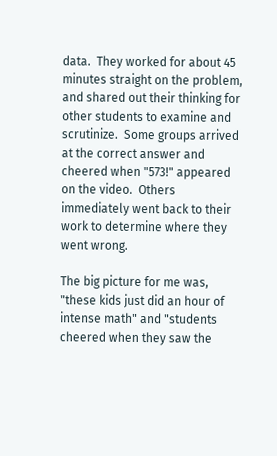data.  They worked for about 45 minutes straight on the problem, and shared out their thinking for other students to examine and scrutinize.  Some groups arrived at the correct answer and cheered when "573!" appeared on the video.  Others immediately went back to their work to determine where they went wrong.

The big picture for me was, "these kids just did an hour of intense math" and "students cheered when they saw the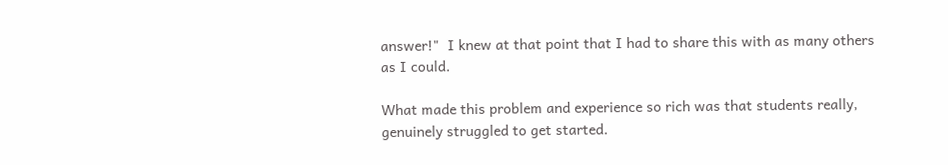answer!"  I knew at that point that I had to share this with as many others as I could.

What made this problem and experience so rich was that students really, genuinely struggled to get started.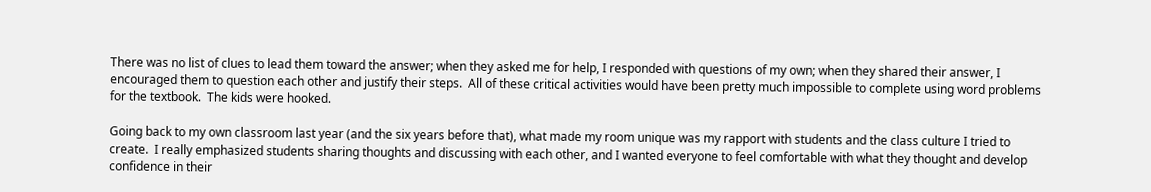There was no list of clues to lead them toward the answer; when they asked me for help, I responded with questions of my own; when they shared their answer, I encouraged them to question each other and justify their steps.  All of these critical activities would have been pretty much impossible to complete using word problems for the textbook.  The kids were hooked.

Going back to my own classroom last year (and the six years before that), what made my room unique was my rapport with students and the class culture I tried to create.  I really emphasized students sharing thoughts and discussing with each other, and I wanted everyone to feel comfortable with what they thought and develop confidence in their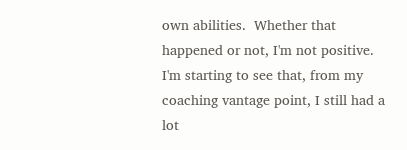own abilities.  Whether that happened or not, I'm not positive.  I'm starting to see that, from my coaching vantage point, I still had a lot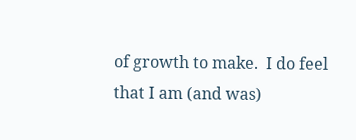of growth to make.  I do feel that I am (and was)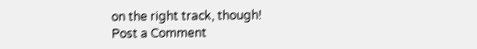on the right track, though!
Post a Comment